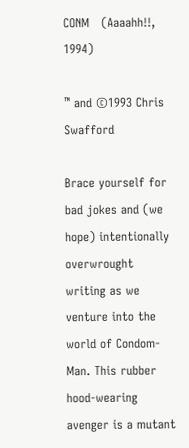CONM   (Aaaahh!!, 1994)

™ and ©1993 Chris Swafford

Brace yourself for bad jokes and (we hope) intentionally overwrought writing as we venture into the world of Condom-Man. This rubber hood-wearing avenger is a mutant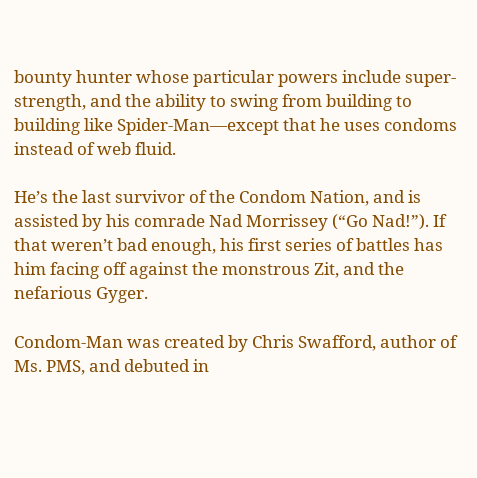bounty hunter whose particular powers include super-strength, and the ability to swing from building to building like Spider-Man—except that he uses condoms instead of web fluid.

He’s the last survivor of the Condom Nation, and is assisted by his comrade Nad Morrissey (“Go Nad!”). If that weren’t bad enough, his first series of battles has him facing off against the monstrous Zit, and the nefarious Gyger.

Condom-Man was created by Chris Swafford, author of Ms. PMS, and debuted in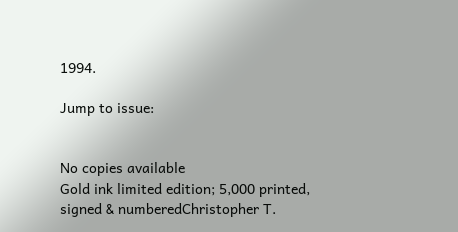1994.

Jump to issue:


No copies available
Gold ink limited edition; 5,000 printed, signed & numberedChristopher T.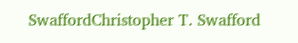SwaffordChristopher T. Swafford